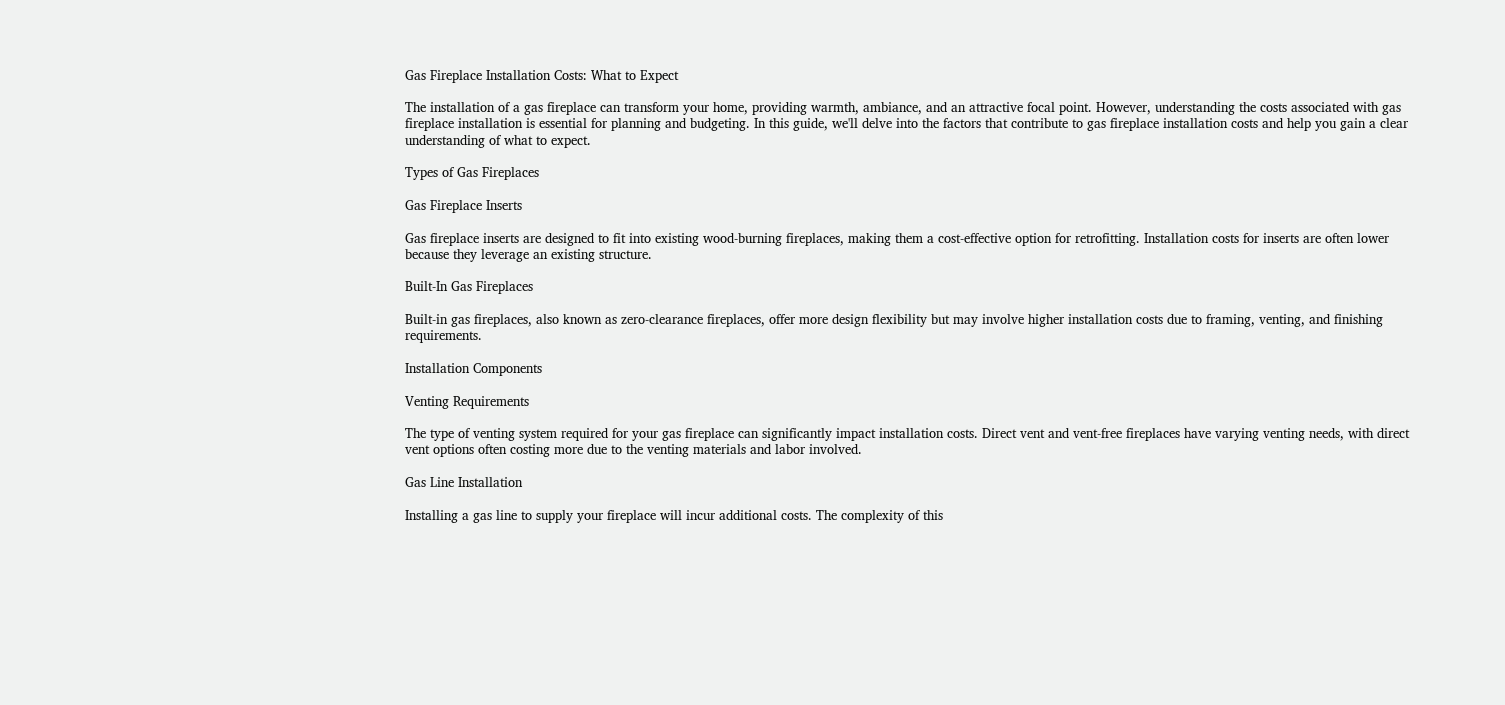Gas Fireplace Installation Costs: What to Expect

The installation of a gas fireplace can transform your home, providing warmth, ambiance, and an attractive focal point. However, understanding the costs associated with gas fireplace installation is essential for planning and budgeting. In this guide, we'll delve into the factors that contribute to gas fireplace installation costs and help you gain a clear understanding of what to expect.

Types of Gas Fireplaces

Gas Fireplace Inserts

Gas fireplace inserts are designed to fit into existing wood-burning fireplaces, making them a cost-effective option for retrofitting. Installation costs for inserts are often lower because they leverage an existing structure.

Built-In Gas Fireplaces

Built-in gas fireplaces, also known as zero-clearance fireplaces, offer more design flexibility but may involve higher installation costs due to framing, venting, and finishing requirements.

Installation Components

Venting Requirements

The type of venting system required for your gas fireplace can significantly impact installation costs. Direct vent and vent-free fireplaces have varying venting needs, with direct vent options often costing more due to the venting materials and labor involved.

Gas Line Installation

Installing a gas line to supply your fireplace will incur additional costs. The complexity of this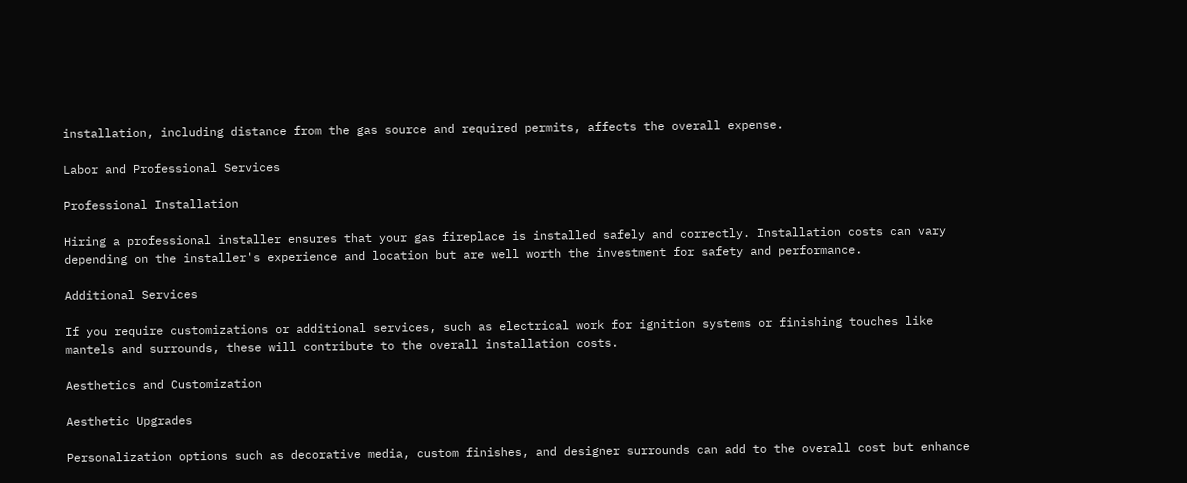installation, including distance from the gas source and required permits, affects the overall expense.

Labor and Professional Services

Professional Installation

Hiring a professional installer ensures that your gas fireplace is installed safely and correctly. Installation costs can vary depending on the installer's experience and location but are well worth the investment for safety and performance.

Additional Services

If you require customizations or additional services, such as electrical work for ignition systems or finishing touches like mantels and surrounds, these will contribute to the overall installation costs.

Aesthetics and Customization

Aesthetic Upgrades

Personalization options such as decorative media, custom finishes, and designer surrounds can add to the overall cost but enhance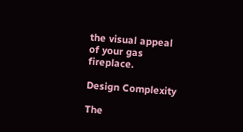the visual appeal of your gas fireplace.

Design Complexity

The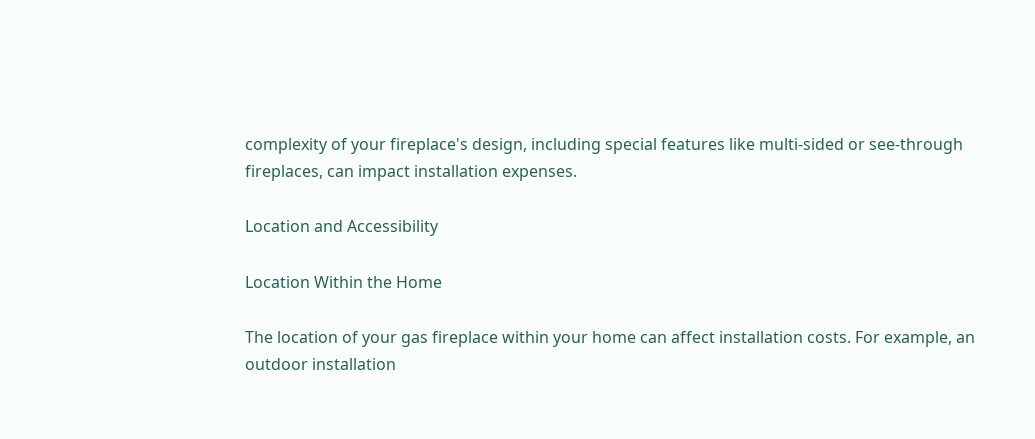complexity of your fireplace's design, including special features like multi-sided or see-through fireplaces, can impact installation expenses.

Location and Accessibility

Location Within the Home

The location of your gas fireplace within your home can affect installation costs. For example, an outdoor installation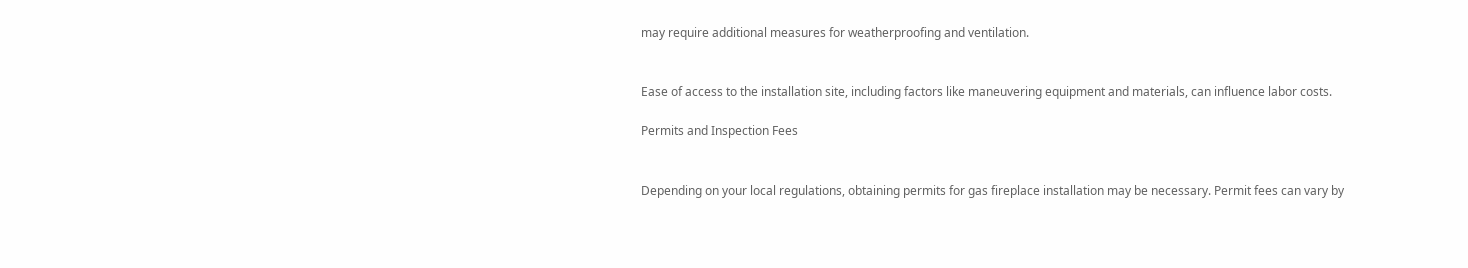may require additional measures for weatherproofing and ventilation.


Ease of access to the installation site, including factors like maneuvering equipment and materials, can influence labor costs.

Permits and Inspection Fees


Depending on your local regulations, obtaining permits for gas fireplace installation may be necessary. Permit fees can vary by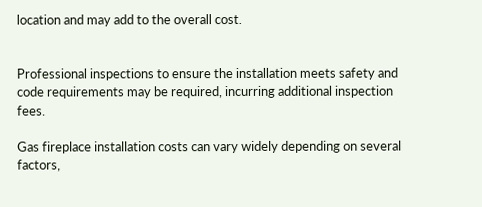location and may add to the overall cost.


Professional inspections to ensure the installation meets safety and code requirements may be required, incurring additional inspection fees.

Gas fireplace installation costs can vary widely depending on several factors,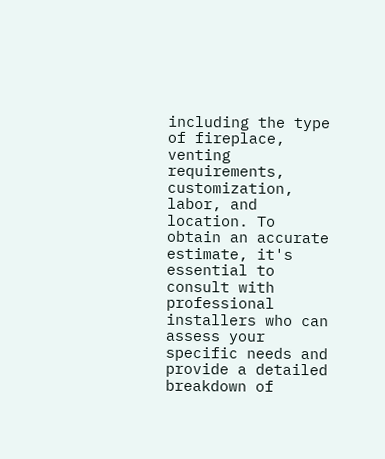including the type of fireplace, venting requirements, customization, labor, and location. To obtain an accurate estimate, it's essential to consult with professional installers who can assess your specific needs and provide a detailed breakdown of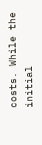costs. While the initial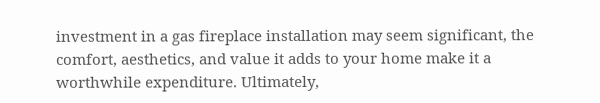investment in a gas fireplace installation may seem significant, the comfort, aesthetics, and value it adds to your home make it a worthwhile expenditure. Ultimately,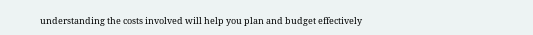understanding the costs involved will help you plan and budget effectively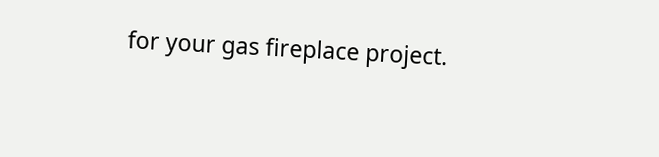for your gas fireplace project.